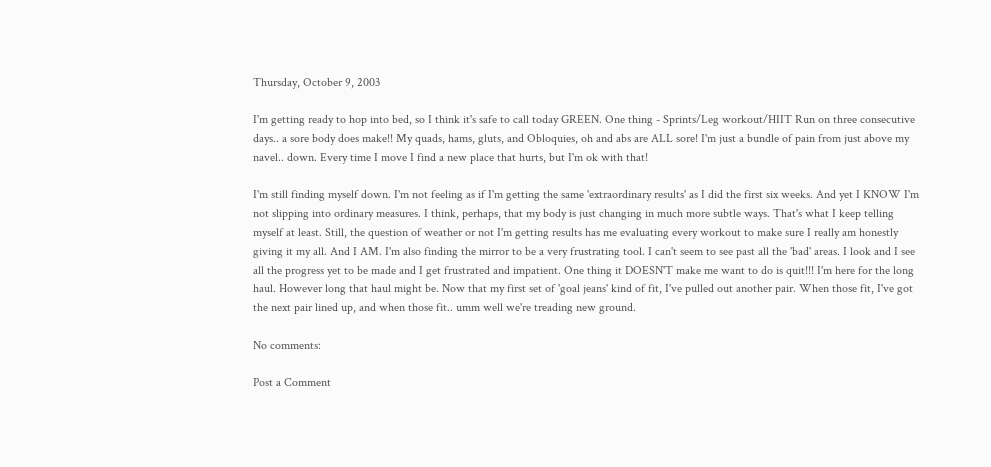Thursday, October 9, 2003

I'm getting ready to hop into bed, so I think it's safe to call today GREEN. One thing - Sprints/Leg workout/HIIT Run on three consecutive days.. a sore body does make!! My quads, hams, gluts, and Obloquies, oh and abs are ALL sore! I'm just a bundle of pain from just above my navel.. down. Every time I move I find a new place that hurts, but I'm ok with that!

I'm still finding myself down. I'm not feeling as if I'm getting the same 'extraordinary results' as I did the first six weeks. And yet I KNOW I'm not slipping into ordinary measures. I think, perhaps, that my body is just changing in much more subtle ways. That's what I keep telling myself at least. Still, the question of weather or not I'm getting results has me evaluating every workout to make sure I really am honestly giving it my all. And I AM. I'm also finding the mirror to be a very frustrating tool. I can't seem to see past all the 'bad' areas. I look and I see all the progress yet to be made and I get frustrated and impatient. One thing it DOESN'T make me want to do is quit!!! I'm here for the long haul. However long that haul might be. Now that my first set of 'goal jeans' kind of fit, I've pulled out another pair. When those fit, I've got the next pair lined up, and when those fit.. umm well we're treading new ground.

No comments:

Post a Comment